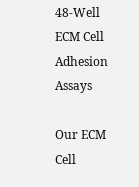48-Well ECM Cell Adhesion Assays

Our ECM Cell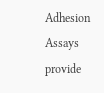Adhesion Assays provide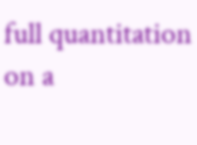full quantitation on a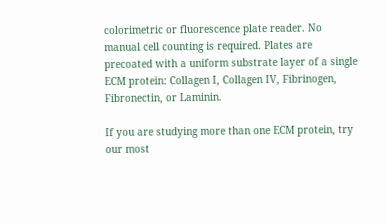colorimetric or fluorescence plate reader. No manual cell counting is required. Plates are precoated with a uniform substrate layer of a single ECM protein: Collagen I, Collagen IV, Fibrinogen, Fibronectin, or Laminin.

If you are studying more than one ECM protein, try our most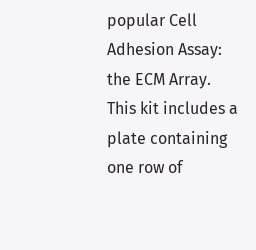popular Cell Adhesion Assay: the ECM Array. This kit includes a plate containing one row of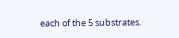each of the 5 substrates.